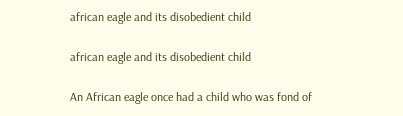african eagle and its disobedient child

african eagle and its disobedient child

An African eagle once had a child who was fond of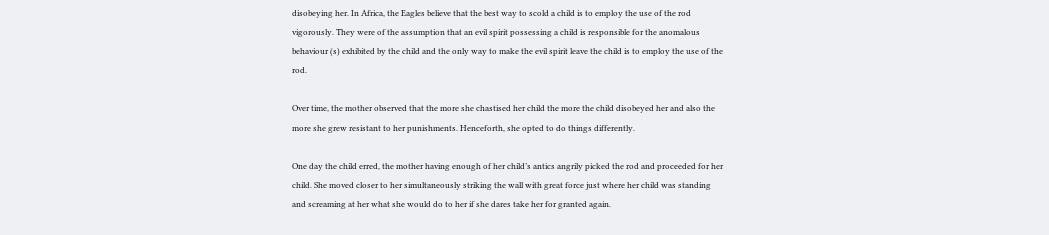disobeying her. In Africa, the Eagles believe that the best way to scold a child is to employ the use of the rod vigorously. They were of the assumption that an evil spirit possessing a child is responsible for the anomalous behaviour (s) exhibited by the child and the only way to make the evil spirit leave the child is to employ the use of the rod.

Over time, the mother observed that the more she chastised her child the more the child disobeyed her and also the more she grew resistant to her punishments. Henceforth, she opted to do things differently.

One day the child erred, the mother having enough of her child’s antics angrily picked the rod and proceeded for her child. She moved closer to her simultaneously striking the wall with great force just where her child was standing and screaming at her what she would do to her if she dares take her for granted again.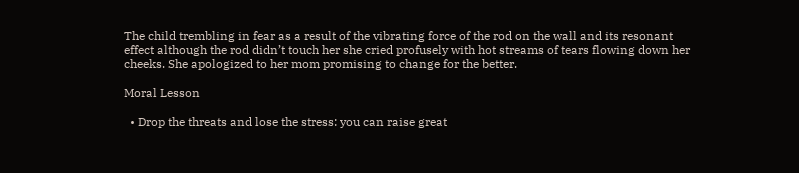The child trembling in fear as a result of the vibrating force of the rod on the wall and its resonant effect although the rod didn’t touch her she cried profusely with hot streams of tears flowing down her cheeks. She apologized to her mom promising to change for the better.

Moral Lesson

  • Drop the threats and lose the stress: you can raise great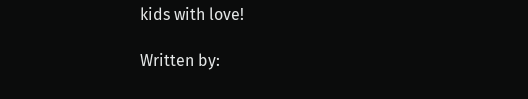kids with love!

Written by: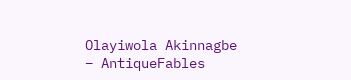Olayiwola Akinnagbe – AntiqueFables